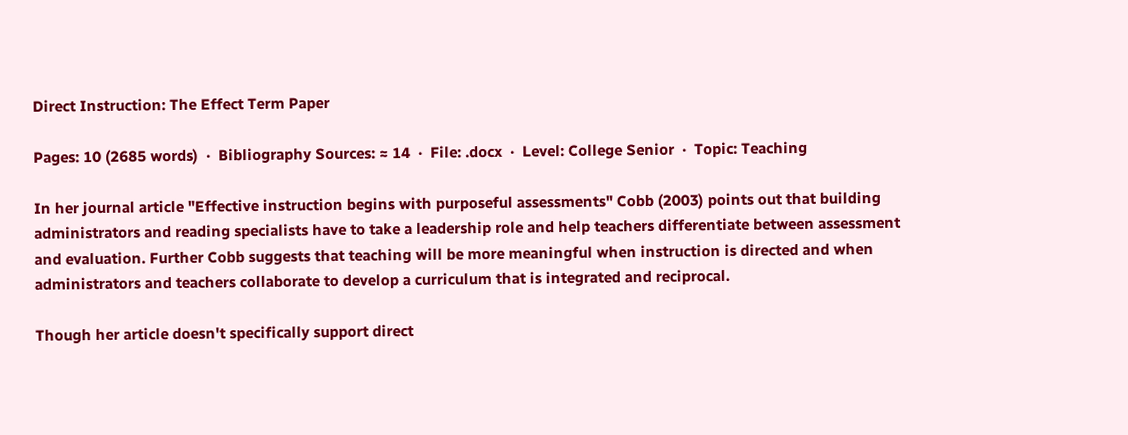Direct Instruction: The Effect Term Paper

Pages: 10 (2685 words)  ·  Bibliography Sources: ≈ 14  ·  File: .docx  ·  Level: College Senior  ·  Topic: Teaching

In her journal article "Effective instruction begins with purposeful assessments" Cobb (2003) points out that building administrators and reading specialists have to take a leadership role and help teachers differentiate between assessment and evaluation. Further Cobb suggests that teaching will be more meaningful when instruction is directed and when administrators and teachers collaborate to develop a curriculum that is integrated and reciprocal.

Though her article doesn't specifically support direct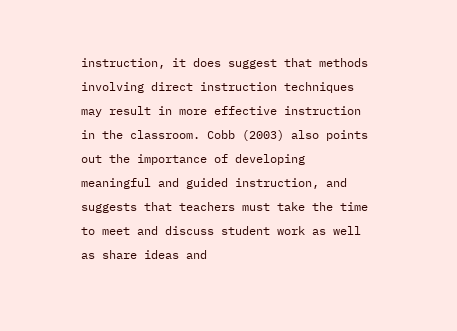instruction, it does suggest that methods involving direct instruction techniques may result in more effective instruction in the classroom. Cobb (2003) also points out the importance of developing meaningful and guided instruction, and suggests that teachers must take the time to meet and discuss student work as well as share ideas and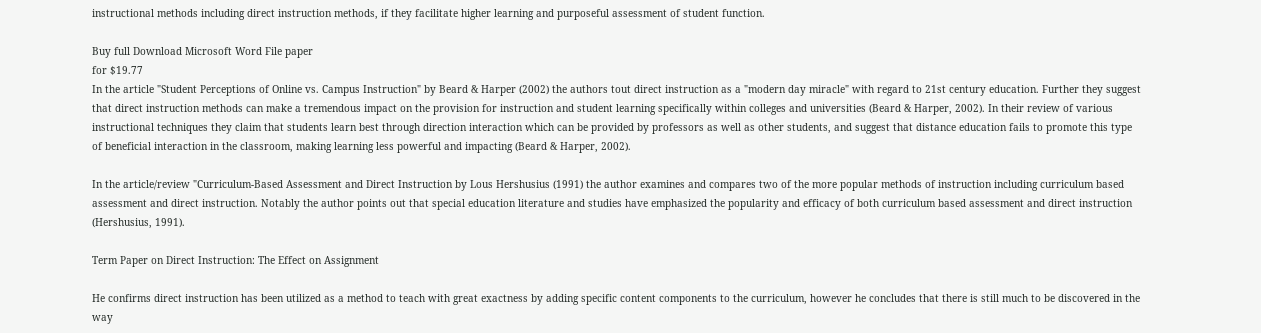instructional methods including direct instruction methods, if they facilitate higher learning and purposeful assessment of student function.

Buy full Download Microsoft Word File paper
for $19.77
In the article "Student Perceptions of Online vs. Campus Instruction" by Beard & Harper (2002) the authors tout direct instruction as a "modern day miracle" with regard to 21st century education. Further they suggest that direct instruction methods can make a tremendous impact on the provision for instruction and student learning specifically within colleges and universities (Beard & Harper, 2002). In their review of various instructional techniques they claim that students learn best through direction interaction which can be provided by professors as well as other students, and suggest that distance education fails to promote this type of beneficial interaction in the classroom, making learning less powerful and impacting (Beard & Harper, 2002).

In the article/review "Curriculum-Based Assessment and Direct Instruction by Lous Hershusius (1991) the author examines and compares two of the more popular methods of instruction including curriculum based assessment and direct instruction. Notably the author points out that special education literature and studies have emphasized the popularity and efficacy of both curriculum based assessment and direct instruction (Hershusius, 1991).

Term Paper on Direct Instruction: The Effect on Assignment

He confirms direct instruction has been utilized as a method to teach with great exactness by adding specific content components to the curriculum, however he concludes that there is still much to be discovered in the way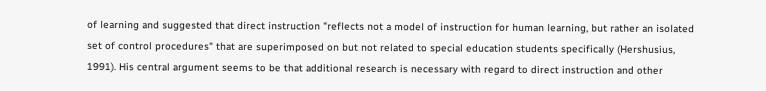of learning and suggested that direct instruction "reflects not a model of instruction for human learning, but rather an isolated set of control procedures" that are superimposed on but not related to special education students specifically (Hershusius, 1991). His central argument seems to be that additional research is necessary with regard to direct instruction and other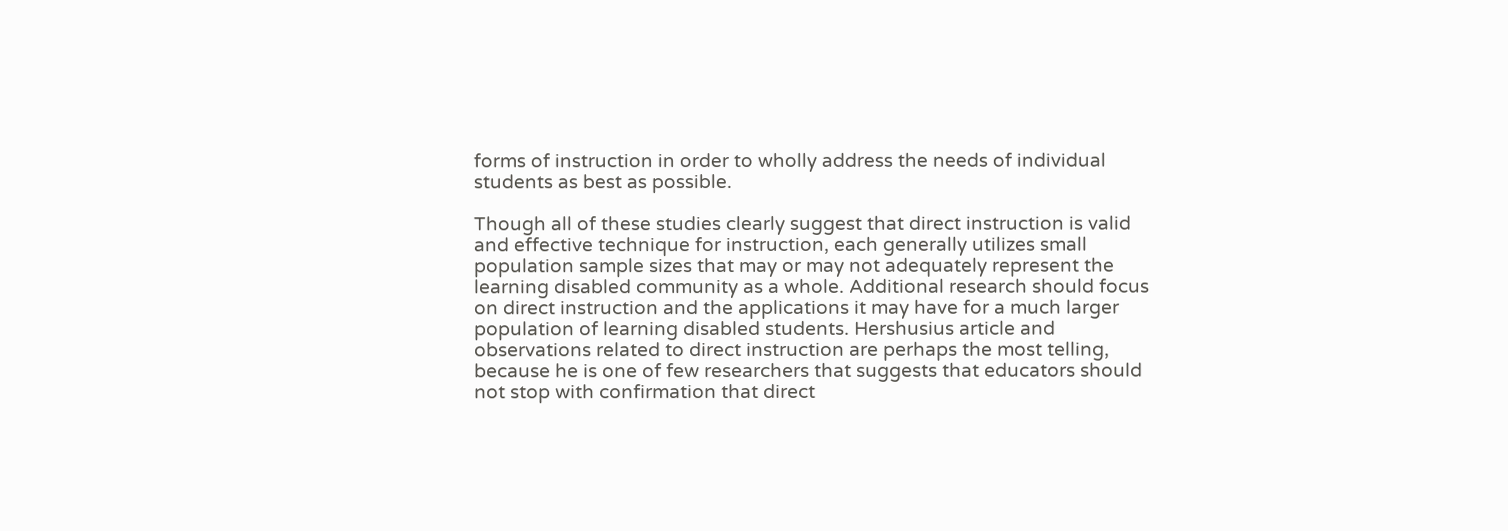forms of instruction in order to wholly address the needs of individual students as best as possible.

Though all of these studies clearly suggest that direct instruction is valid and effective technique for instruction, each generally utilizes small population sample sizes that may or may not adequately represent the learning disabled community as a whole. Additional research should focus on direct instruction and the applications it may have for a much larger population of learning disabled students. Hershusius article and observations related to direct instruction are perhaps the most telling, because he is one of few researchers that suggests that educators should not stop with confirmation that direct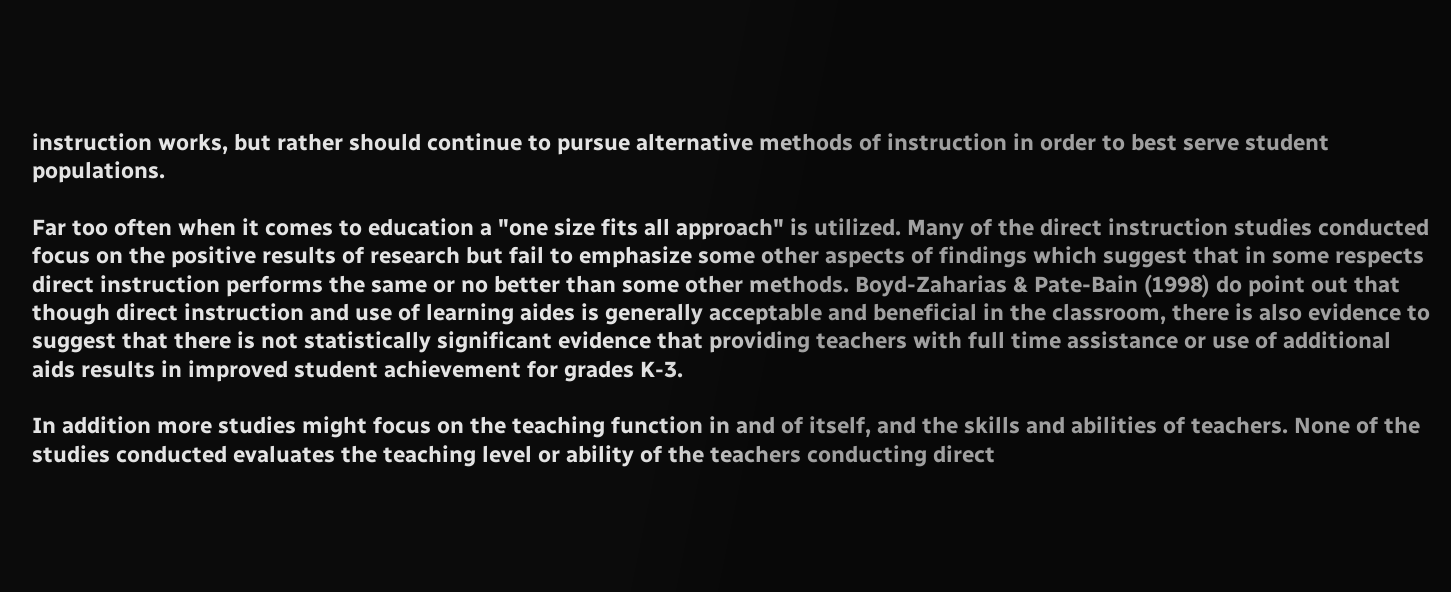instruction works, but rather should continue to pursue alternative methods of instruction in order to best serve student populations.

Far too often when it comes to education a "one size fits all approach" is utilized. Many of the direct instruction studies conducted focus on the positive results of research but fail to emphasize some other aspects of findings which suggest that in some respects direct instruction performs the same or no better than some other methods. Boyd-Zaharias & Pate-Bain (1998) do point out that though direct instruction and use of learning aides is generally acceptable and beneficial in the classroom, there is also evidence to suggest that there is not statistically significant evidence that providing teachers with full time assistance or use of additional aids results in improved student achievement for grades K-3.

In addition more studies might focus on the teaching function in and of itself, and the skills and abilities of teachers. None of the studies conducted evaluates the teaching level or ability of the teachers conducting direct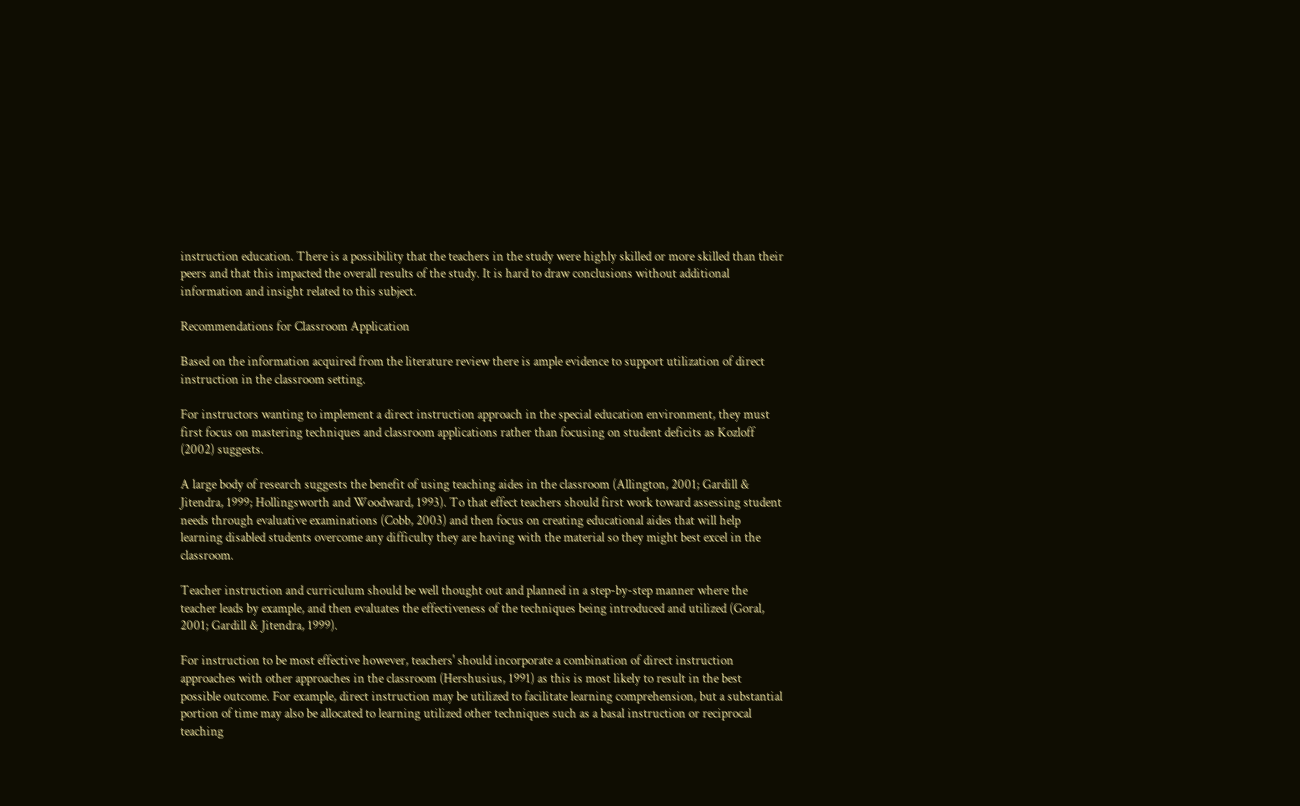instruction education. There is a possibility that the teachers in the study were highly skilled or more skilled than their peers and that this impacted the overall results of the study. It is hard to draw conclusions without additional information and insight related to this subject.

Recommendations for Classroom Application

Based on the information acquired from the literature review there is ample evidence to support utilization of direct instruction in the classroom setting.

For instructors wanting to implement a direct instruction approach in the special education environment, they must first focus on mastering techniques and classroom applications rather than focusing on student deficits as Kozloff (2002) suggests.

A large body of research suggests the benefit of using teaching aides in the classroom (Allington, 2001; Gardill & Jitendra, 1999; Hollingsworth and Woodward, 1993). To that effect teachers should first work toward assessing student needs through evaluative examinations (Cobb, 2003) and then focus on creating educational aides that will help learning disabled students overcome any difficulty they are having with the material so they might best excel in the classroom.

Teacher instruction and curriculum should be well thought out and planned in a step-by-step manner where the teacher leads by example, and then evaluates the effectiveness of the techniques being introduced and utilized (Goral, 2001; Gardill & Jitendra, 1999).

For instruction to be most effective however, teachers' should incorporate a combination of direct instruction approaches with other approaches in the classroom (Hershusius, 1991) as this is most likely to result in the best possible outcome. For example, direct instruction may be utilized to facilitate learning comprehension, but a substantial portion of time may also be allocated to learning utilized other techniques such as a basal instruction or reciprocal teaching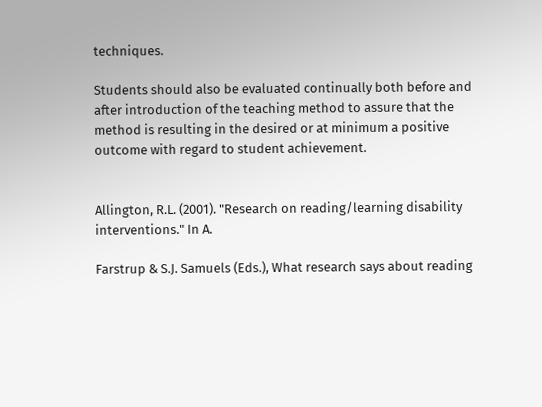techniques.

Students should also be evaluated continually both before and after introduction of the teaching method to assure that the method is resulting in the desired or at minimum a positive outcome with regard to student achievement.


Allington, R.L. (2001). "Research on reading/learning disability interventions." In A.

Farstrup & S.J. Samuels (Eds.), What research says about reading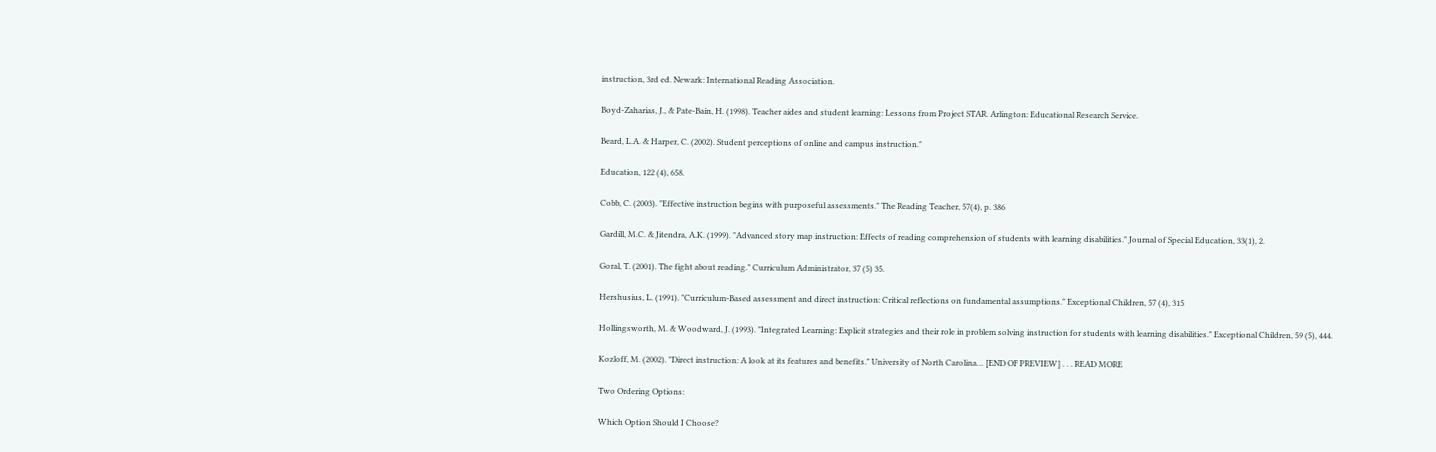instruction, 3rd ed. Newark: International Reading Association.

Boyd-Zaharias, J., & Pate-Bain, H. (1998). Teacher aides and student learning: Lessons from Project STAR. Arlington: Educational Research Service.

Beard, L.A. & Harper, C. (2002). Student perceptions of online and campus instruction."

Education, 122 (4), 658.

Cobb, C. (2003). "Effective instruction begins with purposeful assessments." The Reading Teacher, 57(4), p. 386

Gardill, M.C. & Jitendra, A.K. (1999). "Advanced story map instruction: Effects of reading comprehension of students with learning disabilities." Journal of Special Education, 33(1), 2.

Goral, T. (2001). The fight about reading." Curriculum Administrator, 37 (5) 35.

Hershusius, L. (1991). "Curriculum-Based assessment and direct instruction: Critical reflections on fundamental assumptions." Exceptional Children, 57 (4), 315

Hollingsworth, M. & Woodward, J. (1993). "Integrated Learning: Explicit strategies and their role in problem solving instruction for students with learning disabilities." Exceptional Children, 59 (5), 444.

Kozloff, M. (2002). "Direct instruction: A look at its features and benefits." University of North Carolina… [END OF PREVIEW] . . . READ MORE

Two Ordering Options:

Which Option Should I Choose?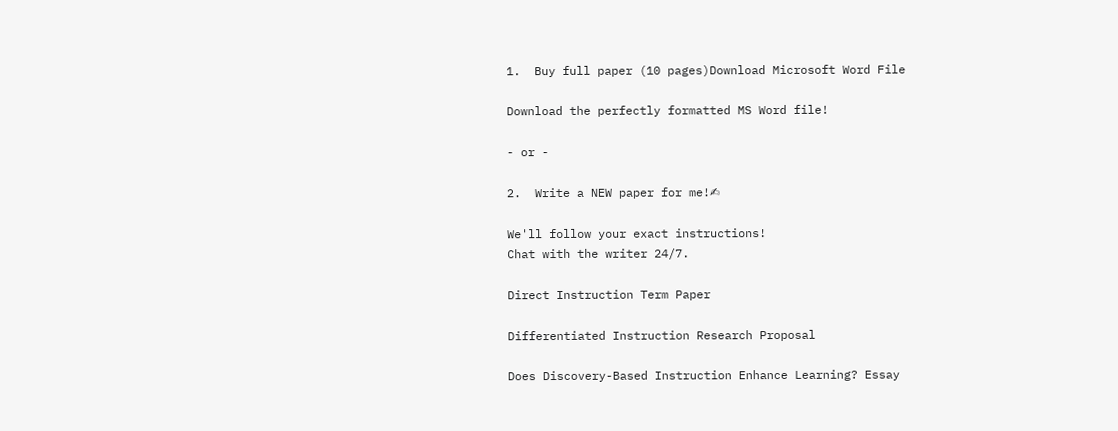1.  Buy full paper (10 pages)Download Microsoft Word File

Download the perfectly formatted MS Word file!

- or -

2.  Write a NEW paper for me!✍

We'll follow your exact instructions!
Chat with the writer 24/7.

Direct Instruction Term Paper

Differentiated Instruction Research Proposal

Does Discovery-Based Instruction Enhance Learning? Essay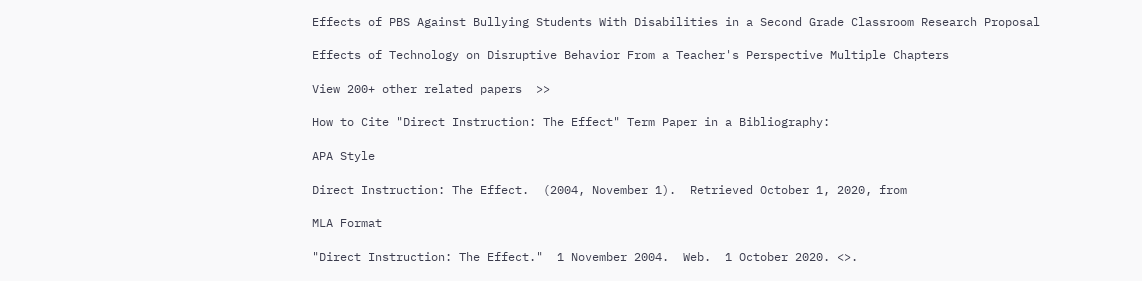Effects of PBS Against Bullying Students With Disabilities in a Second Grade Classroom Research Proposal

Effects of Technology on Disruptive Behavior From a Teacher's Perspective Multiple Chapters

View 200+ other related papers  >>

How to Cite "Direct Instruction: The Effect" Term Paper in a Bibliography:

APA Style

Direct Instruction: The Effect.  (2004, November 1).  Retrieved October 1, 2020, from

MLA Format

"Direct Instruction: The Effect."  1 November 2004.  Web.  1 October 2020. <>.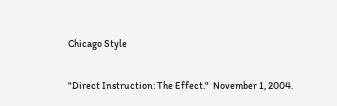Chicago Style

"Direct Instruction: The Effect."  November 1, 2004.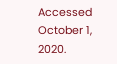Accessed October 1, 2020.